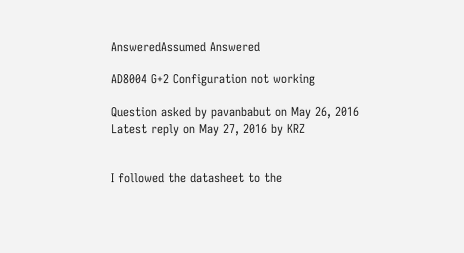AnsweredAssumed Answered

AD8004 G+2 Configuration not working

Question asked by pavanbabut on May 26, 2016
Latest reply on May 27, 2016 by KRZ


I followed the datasheet to the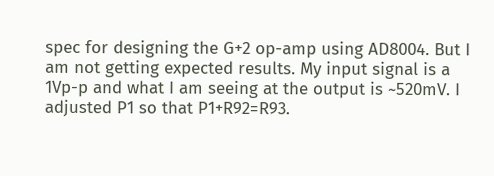spec for designing the G+2 op-amp using AD8004. But I am not getting expected results. My input signal is a 1Vp-p and what I am seeing at the output is ~520mV. I adjusted P1 so that P1+R92=R93.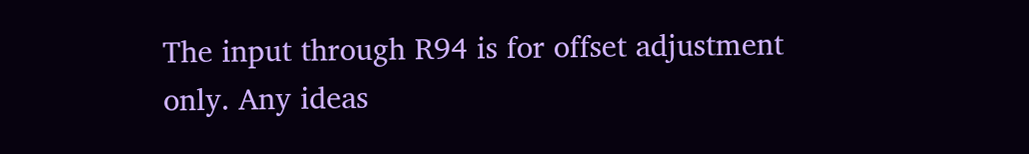The input through R94 is for offset adjustment only. Any ideas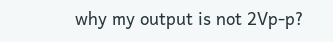why my output is not 2Vp-p?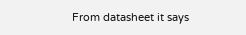From datasheet it says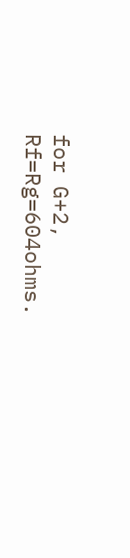for G+2, Rf=Rg=604ohms.